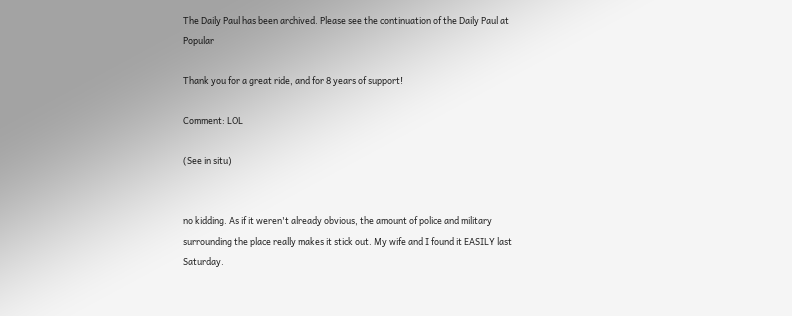The Daily Paul has been archived. Please see the continuation of the Daily Paul at Popular

Thank you for a great ride, and for 8 years of support!

Comment: LOL

(See in situ)


no kidding. As if it weren't already obvious, the amount of police and military surrounding the place really makes it stick out. My wife and I found it EASILY last Saturday.